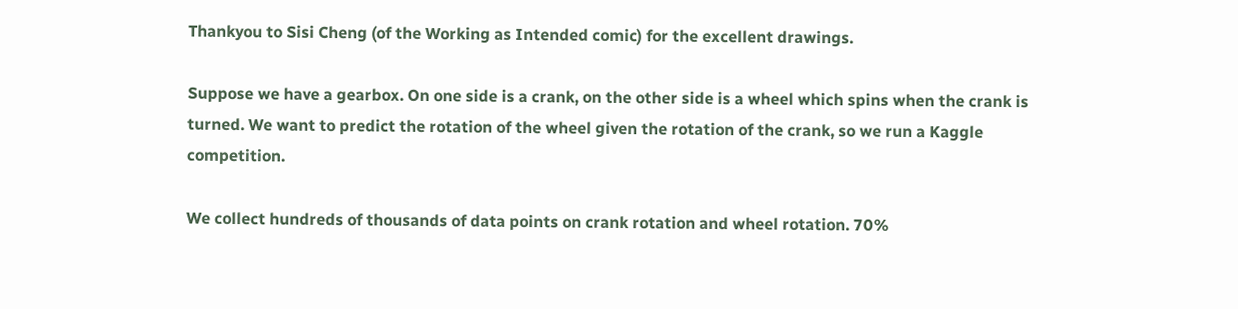Thankyou to Sisi Cheng (of the Working as Intended comic) for the excellent drawings.

Suppose we have a gearbox. On one side is a crank, on the other side is a wheel which spins when the crank is turned. We want to predict the rotation of the wheel given the rotation of the crank, so we run a Kaggle competition.

We collect hundreds of thousands of data points on crank rotation and wheel rotation. 70%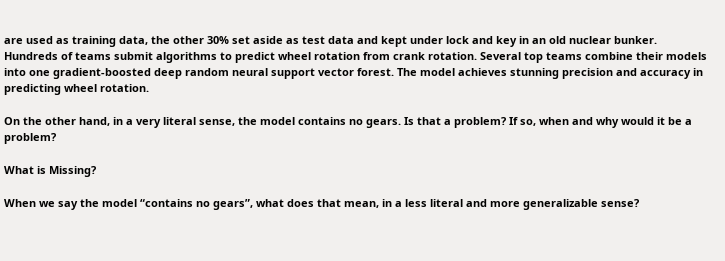are used as training data, the other 30% set aside as test data and kept under lock and key in an old nuclear bunker. Hundreds of teams submit algorithms to predict wheel rotation from crank rotation. Several top teams combine their models into one gradient-boosted deep random neural support vector forest. The model achieves stunning precision and accuracy in predicting wheel rotation.

On the other hand, in a very literal sense, the model contains no gears. Is that a problem? If so, when and why would it be a problem?

What is Missing?

When we say the model “contains no gears”, what does that mean, in a less literal and more generalizable sense?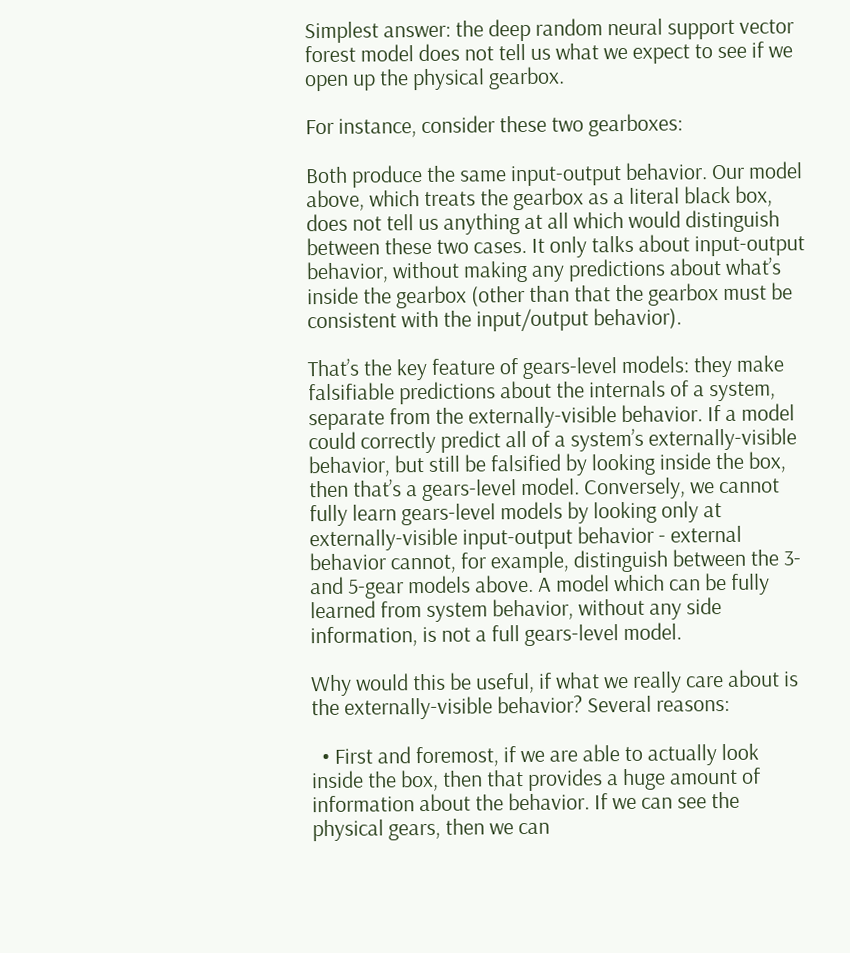Simplest answer: the deep random neural support vector forest model does not tell us what we expect to see if we open up the physical gearbox.

For instance, consider these two gearboxes:

Both produce the same input-output behavior. Our model above, which treats the gearbox as a literal black box, does not tell us anything at all which would distinguish between these two cases. It only talks about input-output behavior, without making any predictions about what’s inside the gearbox (other than that the gearbox must be consistent with the input/output behavior).

That’s the key feature of gears-level models: they make falsifiable predictions about the internals of a system, separate from the externally-visible behavior. If a model could correctly predict all of a system’s externally-visible behavior, but still be falsified by looking inside the box, then that’s a gears-level model. Conversely, we cannot fully learn gears-level models by looking only at externally-visible input-output behavior - external behavior cannot, for example, distinguish between the 3- and 5-gear models above. A model which can be fully learned from system behavior, without any side information, is not a full gears-level model.

Why would this be useful, if what we really care about is the externally-visible behavior? Several reasons:

  • First and foremost, if we are able to actually look inside the box, then that provides a huge amount of information about the behavior. If we can see the physical gears, then we can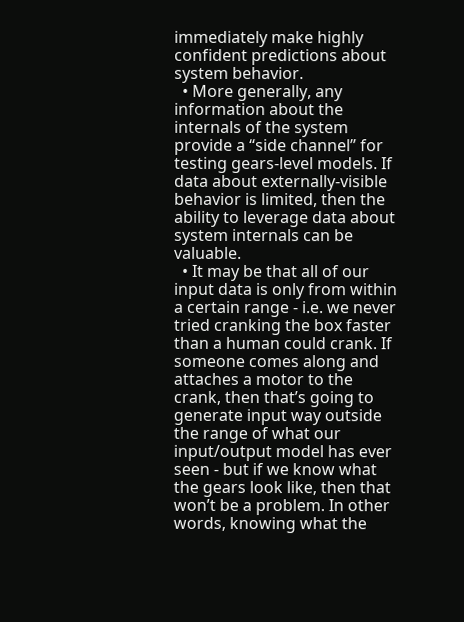immediately make highly confident predictions about system behavior.
  • More generally, any information about the internals of the system provide a “side channel” for testing gears-level models. If data about externally-visible behavior is limited, then the ability to leverage data about system internals can be valuable.
  • It may be that all of our input data is only from within a certain range - i.e. we never tried cranking the box faster than a human could crank. If someone comes along and attaches a motor to the crank, then that’s going to generate input way outside the range of what our input/output model has ever seen - but if we know what the gears look like, then that won’t be a problem. In other words, knowing what the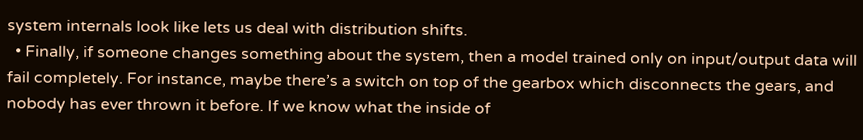system internals look like lets us deal with distribution shifts.
  • Finally, if someone changes something about the system, then a model trained only on input/output data will fail completely. For instance, maybe there’s a switch on top of the gearbox which disconnects the gears, and nobody has ever thrown it before. If we know what the inside of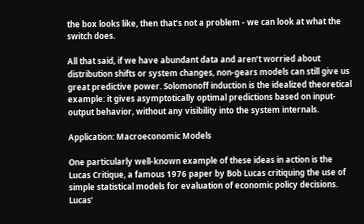the box looks like, then that’s not a problem - we can look at what the switch does.

All that said, if we have abundant data and aren’t worried about distribution shifts or system changes, non-gears models can still give us great predictive power. Solomonoff induction is the idealized theoretical example: it gives asymptotically optimal predictions based on input-output behavior, without any visibility into the system internals.

Application: Macroeconomic Models

One particularly well-known example of these ideas in action is the Lucas Critique, a famous 1976 paper by Bob Lucas critiquing the use of simple statistical models for evaluation of economic policy decisions. Lucas’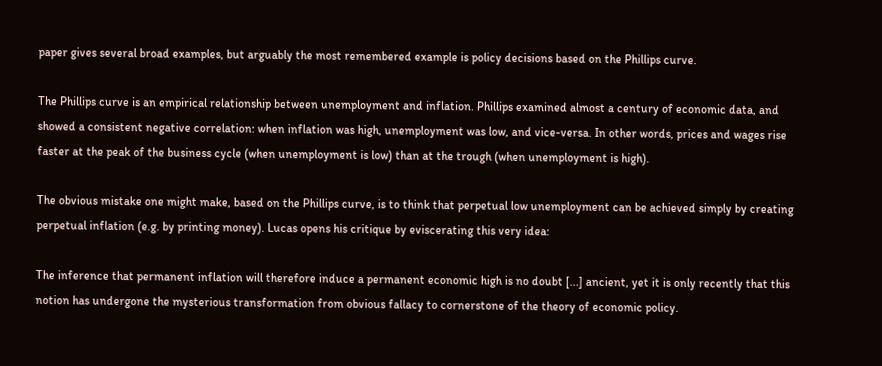paper gives several broad examples, but arguably the most remembered example is policy decisions based on the Phillips curve.

The Phillips curve is an empirical relationship between unemployment and inflation. Phillips examined almost a century of economic data, and showed a consistent negative correlation: when inflation was high, unemployment was low, and vice-versa. In other words, prices and wages rise faster at the peak of the business cycle (when unemployment is low) than at the trough (when unemployment is high).

The obvious mistake one might make, based on the Phillips curve, is to think that perpetual low unemployment can be achieved simply by creating perpetual inflation (e.g. by printing money). Lucas opens his critique by eviscerating this very idea:

The inference that permanent inflation will therefore induce a permanent economic high is no doubt [...] ancient, yet it is only recently that this notion has undergone the mysterious transformation from obvious fallacy to cornerstone of the theory of economic policy.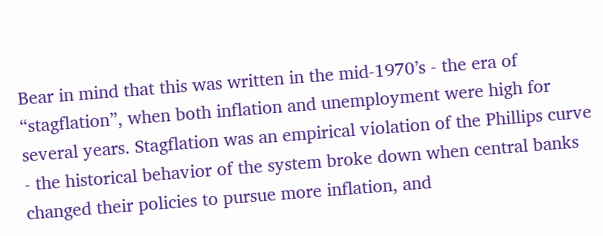Bear in mind that this was written in the mid-1970’s - the era of “stagflation”, when both inflation and unemployment were high for several years. Stagflation was an empirical violation of the Phillips curve - the historical behavior of the system broke down when central banks changed their policies to pursue more inflation, and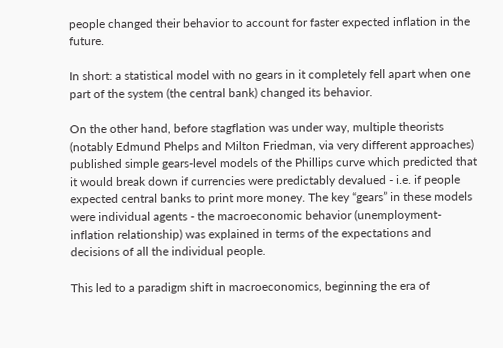people changed their behavior to account for faster expected inflation in the future.

In short: a statistical model with no gears in it completely fell apart when one part of the system (the central bank) changed its behavior.

On the other hand, before stagflation was under way, multiple theorists (notably Edmund Phelps and Milton Friedman, via very different approaches) published simple gears-level models of the Phillips curve which predicted that it would break down if currencies were predictably devalued - i.e. if people expected central banks to print more money. The key “gears” in these models were individual agents - the macroeconomic behavior (unemployment-inflation relationship) was explained in terms of the expectations and decisions of all the individual people.

This led to a paradigm shift in macroeconomics, beginning the era of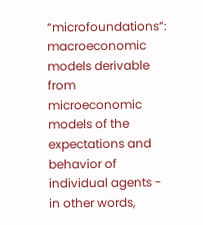“microfoundations”: macroeconomic models derivable from microeconomic models of the expectations and behavior of individual agents - in other words,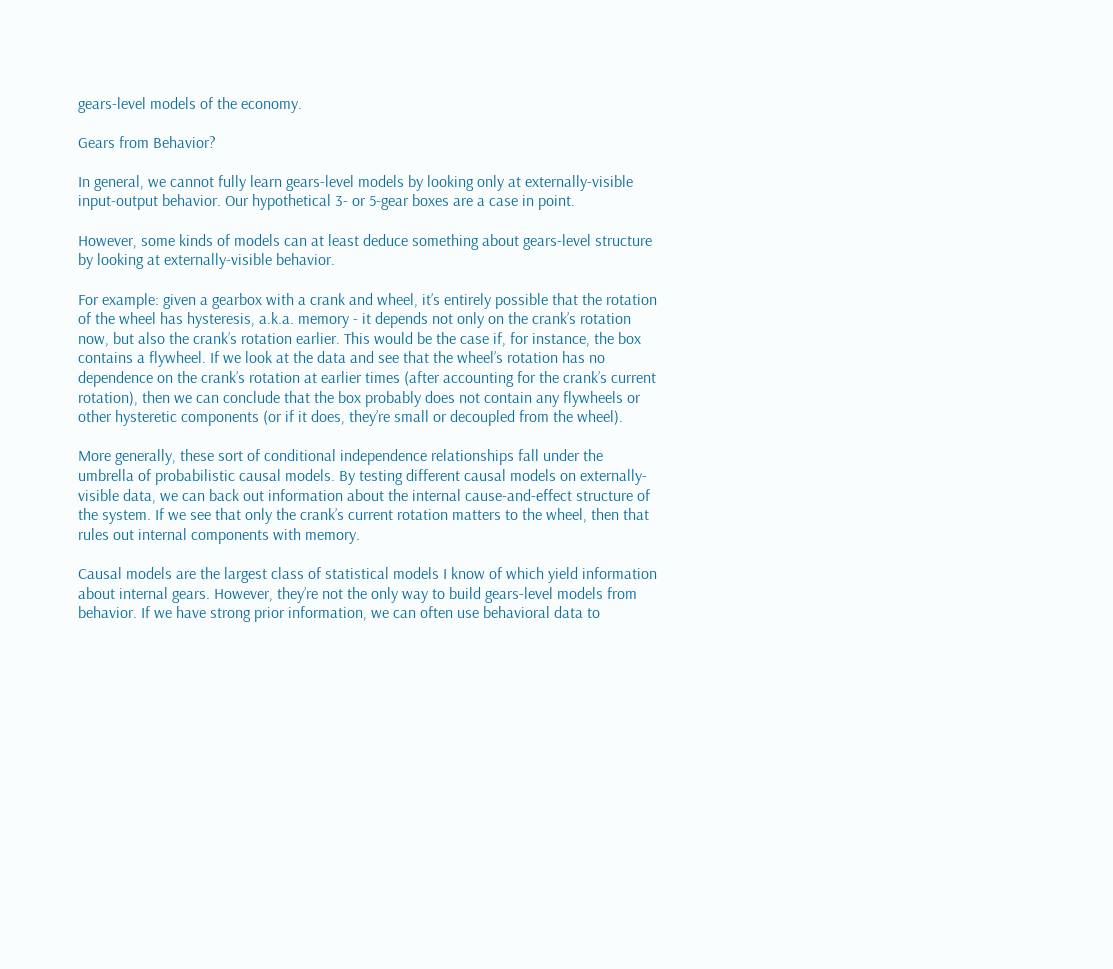gears-level models of the economy.

Gears from Behavior?

In general, we cannot fully learn gears-level models by looking only at externally-visible input-output behavior. Our hypothetical 3- or 5-gear boxes are a case in point.

However, some kinds of models can at least deduce something about gears-level structure by looking at externally-visible behavior.

For example: given a gearbox with a crank and wheel, it’s entirely possible that the rotation of the wheel has hysteresis, a.k.a. memory - it depends not only on the crank’s rotation now, but also the crank’s rotation earlier. This would be the case if, for instance, the box contains a flywheel. If we look at the data and see that the wheel’s rotation has no dependence on the crank’s rotation at earlier times (after accounting for the crank’s current rotation), then we can conclude that the box probably does not contain any flywheels or other hysteretic components (or if it does, they’re small or decoupled from the wheel).

More generally, these sort of conditional independence relationships fall under the umbrella of probabilistic causal models. By testing different causal models on externally-visible data, we can back out information about the internal cause-and-effect structure of the system. If we see that only the crank’s current rotation matters to the wheel, then that rules out internal components with memory.

Causal models are the largest class of statistical models I know of which yield information about internal gears. However, they’re not the only way to build gears-level models from behavior. If we have strong prior information, we can often use behavioral data to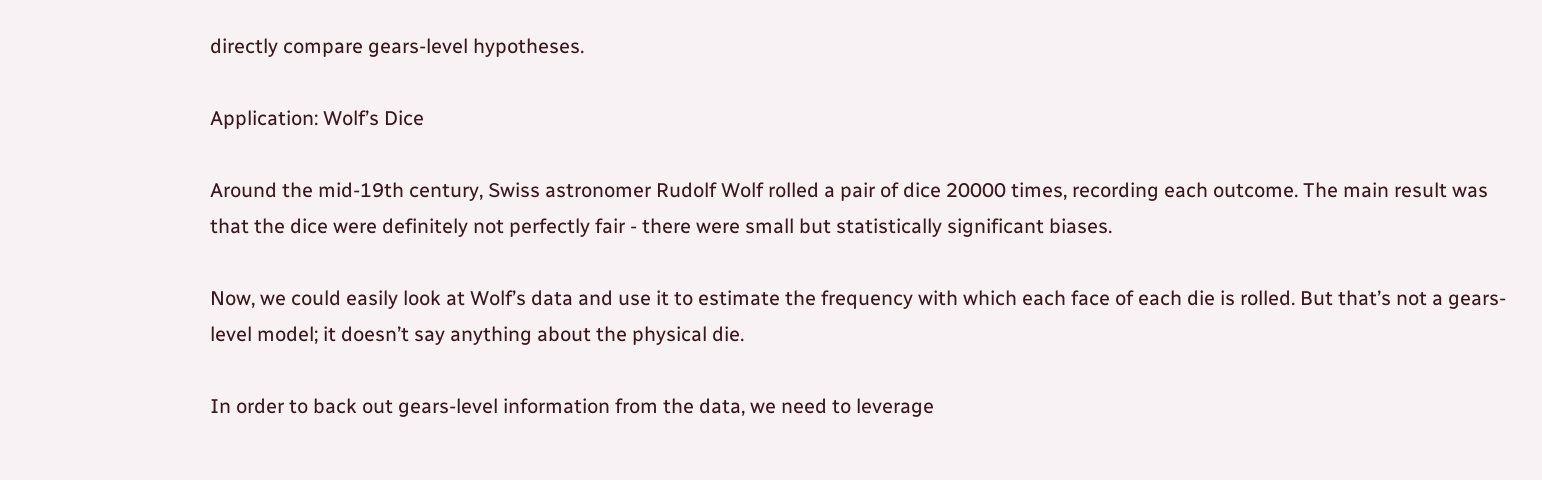directly compare gears-level hypotheses.

Application: Wolf’s Dice

Around the mid-19th century, Swiss astronomer Rudolf Wolf rolled a pair of dice 20000 times, recording each outcome. The main result was that the dice were definitely not perfectly fair - there were small but statistically significant biases.

Now, we could easily look at Wolf’s data and use it to estimate the frequency with which each face of each die is rolled. But that’s not a gears-level model; it doesn’t say anything about the physical die.

In order to back out gears-level information from the data, we need to leverage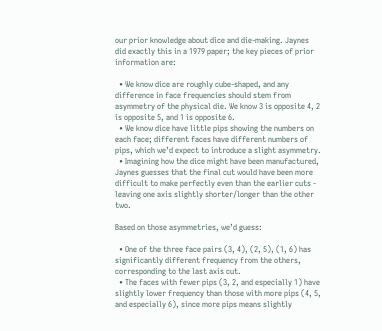our prior knowledge about dice and die-making. Jaynes did exactly this in a 1979 paper; the key pieces of prior information are:

  • We know dice are roughly cube-shaped, and any difference in face frequencies should stem from asymmetry of the physical die. We know 3 is opposite 4, 2 is opposite 5, and 1 is opposite 6.
  • We know dice have little pips showing the numbers on each face; different faces have different numbers of pips, which we’d expect to introduce a slight asymmetry.
  • Imagining how the dice might have been manufactured, Jaynes guesses that the final cut would have been more difficult to make perfectly even than the earlier cuts - leaving one axis slightly shorter/longer than the other two.

Based on those asymmetries, we’d guess:

  • One of the three face pairs (3, 4), (2, 5), (1, 6) has significantly different frequency from the others, corresponding to the last axis cut.
  • The faces with fewer pips (3, 2, and especially 1) have slightly lower frequency than those with more pips (4, 5, and especially 6), since more pips means slightly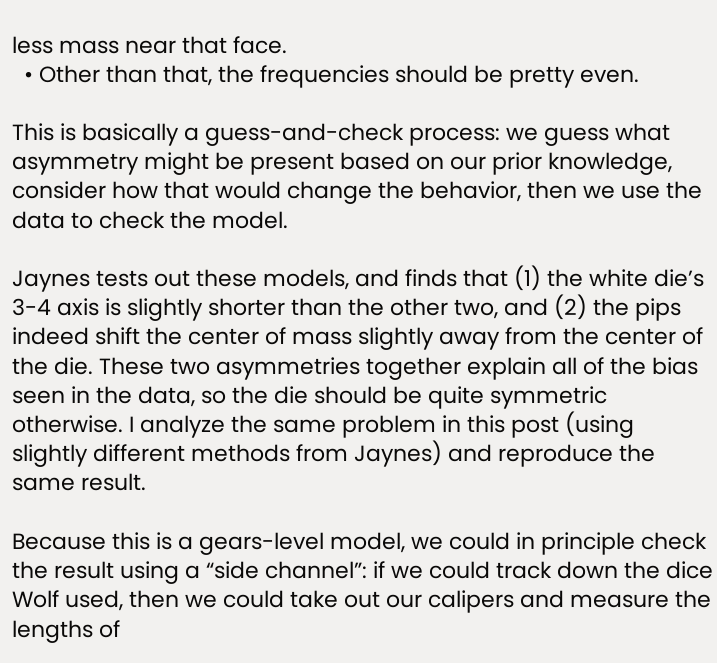less mass near that face.
  • Other than that, the frequencies should be pretty even.

This is basically a guess-and-check process: we guess what asymmetry might be present based on our prior knowledge, consider how that would change the behavior, then we use the data to check the model.

Jaynes tests out these models, and finds that (1) the white die’s 3-4 axis is slightly shorter than the other two, and (2) the pips indeed shift the center of mass slightly away from the center of the die. These two asymmetries together explain all of the bias seen in the data, so the die should be quite symmetric otherwise. I analyze the same problem in this post (using slightly different methods from Jaynes) and reproduce the same result.

Because this is a gears-level model, we could in principle check the result using a “side channel”: if we could track down the dice Wolf used, then we could take out our calipers and measure the lengths of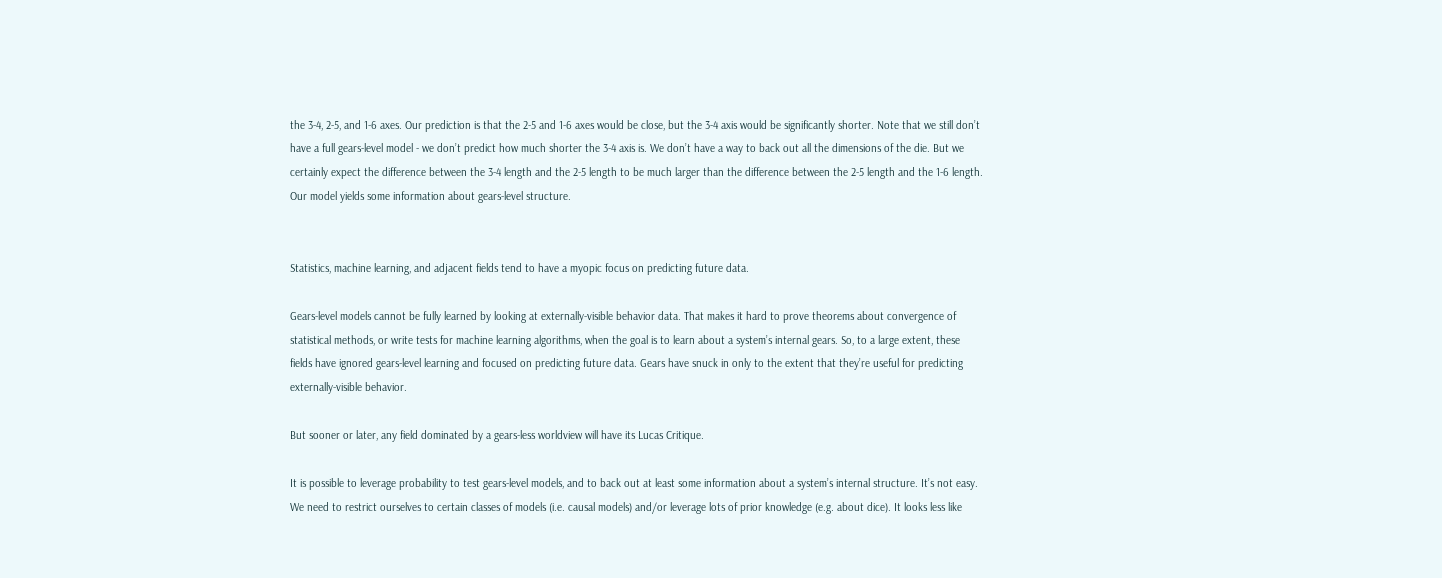the 3-4, 2-5, and 1-6 axes. Our prediction is that the 2-5 and 1-6 axes would be close, but the 3-4 axis would be significantly shorter. Note that we still don’t have a full gears-level model - we don’t predict how much shorter the 3-4 axis is. We don’t have a way to back out all the dimensions of the die. But we certainly expect the difference between the 3-4 length and the 2-5 length to be much larger than the difference between the 2-5 length and the 1-6 length. Our model yields some information about gears-level structure.


Statistics, machine learning, and adjacent fields tend to have a myopic focus on predicting future data.

Gears-level models cannot be fully learned by looking at externally-visible behavior data. That makes it hard to prove theorems about convergence of statistical methods, or write tests for machine learning algorithms, when the goal is to learn about a system’s internal gears. So, to a large extent, these fields have ignored gears-level learning and focused on predicting future data. Gears have snuck in only to the extent that they’re useful for predicting externally-visible behavior.

But sooner or later, any field dominated by a gears-less worldview will have its Lucas Critique.

It is possible to leverage probability to test gears-level models, and to back out at least some information about a system’s internal structure. It’s not easy. We need to restrict ourselves to certain classes of models (i.e. causal models) and/or leverage lots of prior knowledge (e.g. about dice). It looks less like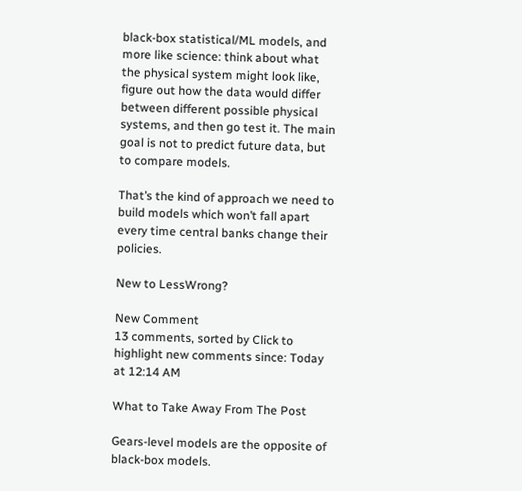black-box statistical/ML models, and more like science: think about what the physical system might look like, figure out how the data would differ between different possible physical systems, and then go test it. The main goal is not to predict future data, but to compare models.

That’s the kind of approach we need to build models which won’t fall apart every time central banks change their policies.

New to LessWrong?

New Comment
13 comments, sorted by Click to highlight new comments since: Today at 12:14 AM

What to Take Away From The Post

Gears-level models are the opposite of black-box models.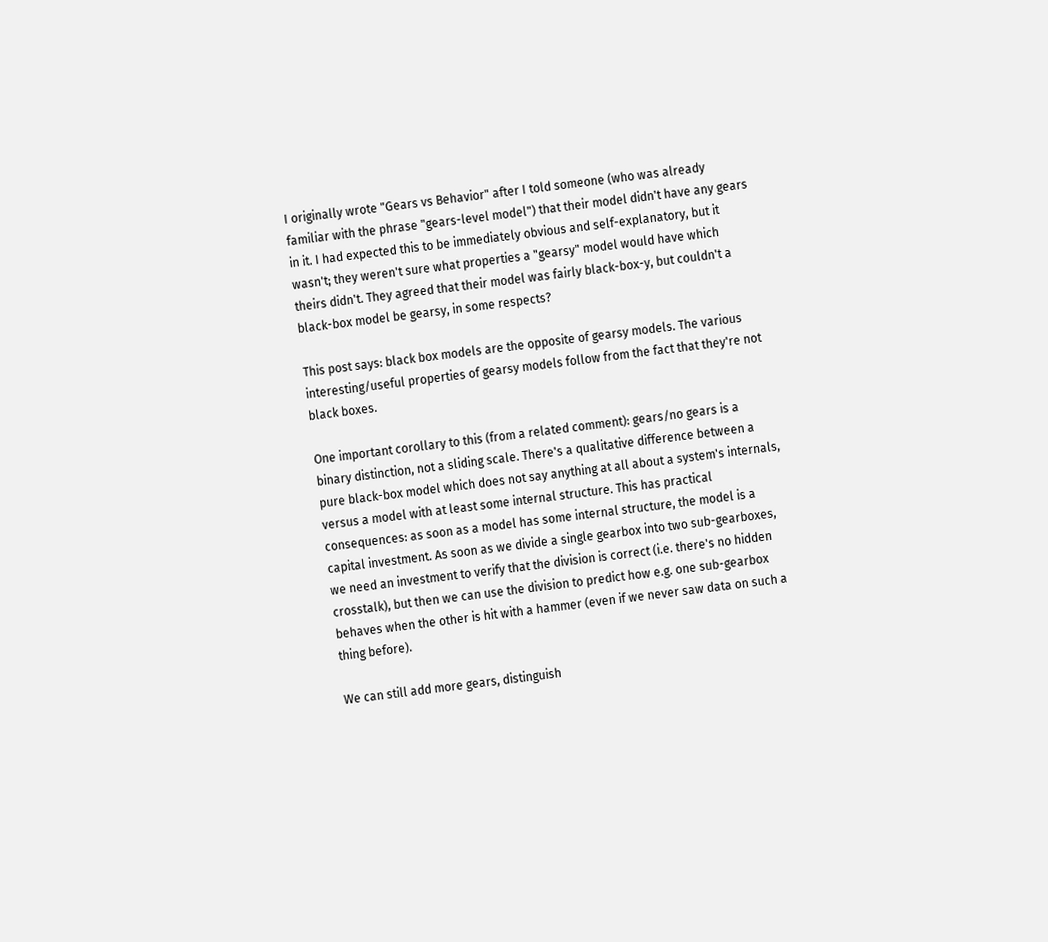I originally wrote "Gears vs Behavior" after I told someone (who was already familiar with the phrase "gears-level model") that their model didn't have any gears in it. I had expected this to be immediately obvious and self-explanatory, but it wasn't; they weren't sure what properties a "gearsy" model would have which theirs didn't. They agreed that their model was fairly black-box-y, but couldn't a black-box model be gearsy, in some respects?

This post says: black box models are the opposite of gearsy models. The various interesting/useful properties of gearsy models follow from the fact that they're not black boxes.

One important corollary to this (from a related comment): gears/no gears is a binary distinction, not a sliding scale. There's a qualitative difference between a pure black-box model which does not say anything at all about a system's internals, versus a model with at least some internal structure. This has practical consequences: as soon as a model has some internal structure, the model is a capital investment. As soon as we divide a single gearbox into two sub-gearboxes, we need an investment to verify that the division is correct (i.e. there's no hidden crosstalk), but then we can use the division to predict how e.g. one sub-gearbox behaves when the other is hit with a hammer (even if we never saw data on such a thing before).

We can still add more gears, distinguish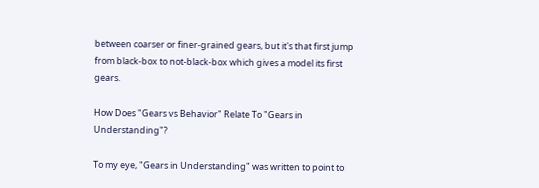between coarser or finer-grained gears, but it's that first jump from black-box to not-black-box which gives a model its first gears.

How Does "Gears vs Behavior" Relate To "Gears in Understanding"?

To my eye, "Gears in Understanding" was written to point to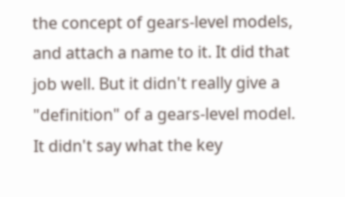the concept of gears-level models, and attach a name to it. It did that job well. But it didn't really give a "definition" of a gears-level model. It didn't say what the key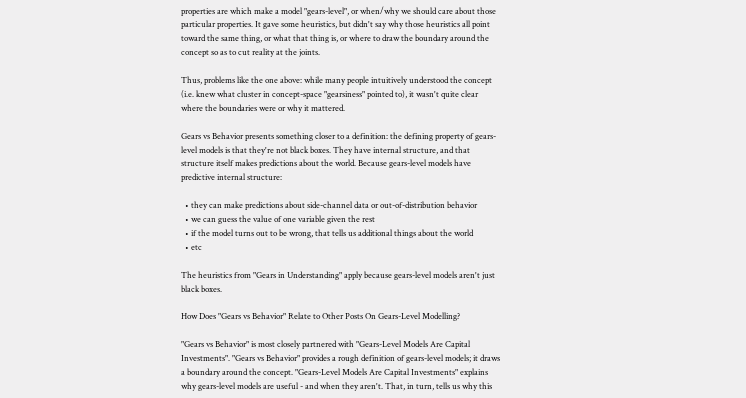properties are which make a model "gears-level", or when/why we should care about those particular properties. It gave some heuristics, but didn't say why those heuristics all point toward the same thing, or what that thing is, or where to draw the boundary around the concept so as to cut reality at the joints.

Thus, problems like the one above: while many people intuitively understood the concept (i.e. knew what cluster in concept-space "gearsiness" pointed to), it wasn't quite clear where the boundaries were or why it mattered.

Gears vs Behavior presents something closer to a definition: the defining property of gears-level models is that they're not black boxes. They have internal structure, and that structure itself makes predictions about the world. Because gears-level models have predictive internal structure:

  • they can make predictions about side-channel data or out-of-distribution behavior
  • we can guess the value of one variable given the rest
  • if the model turns out to be wrong, that tells us additional things about the world
  • etc

The heuristics from "Gears in Understanding" apply because gears-level models aren't just black boxes.

How Does "Gears vs Behavior" Relate to Other Posts On Gears-Level Modelling?

"Gears vs Behavior" is most closely partnered with "Gears-Level Models Are Capital Investments". "Gears vs Behavior" provides a rough definition of gears-level models; it draws a boundary around the concept. "Gears-Level Models Are Capital Investments" explains why gears-level models are useful - and when they aren't. That, in turn, tells us why this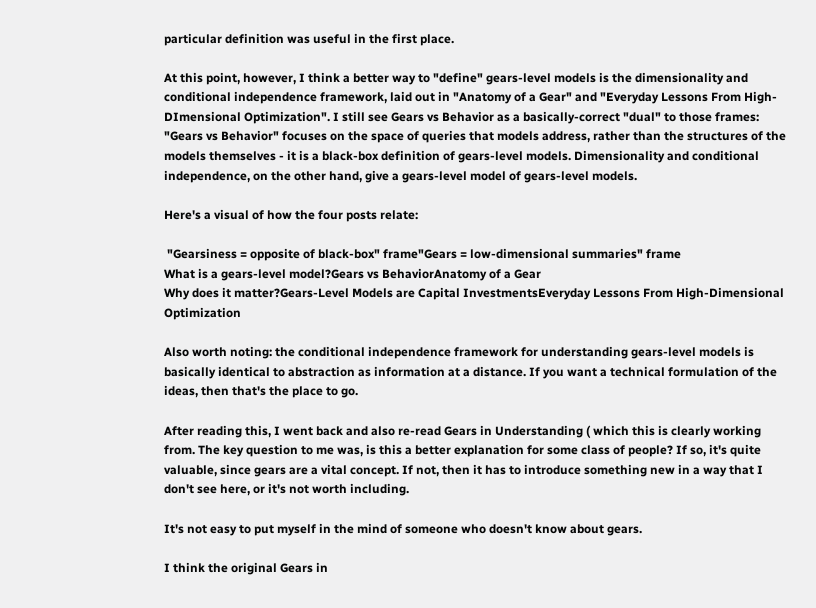particular definition was useful in the first place.

At this point, however, I think a better way to "define" gears-level models is the dimensionality and conditional independence framework, laid out in "Anatomy of a Gear" and "Everyday Lessons From High-DImensional Optimization". I still see Gears vs Behavior as a basically-correct "dual" to those frames: "Gears vs Behavior" focuses on the space of queries that models address, rather than the structures of the models themselves - it is a black-box definition of gears-level models. Dimensionality and conditional independence, on the other hand, give a gears-level model of gears-level models.

Here's a visual of how the four posts relate:

 "Gearsiness = opposite of black-box" frame"Gears = low-dimensional summaries" frame
What is a gears-level model?Gears vs BehaviorAnatomy of a Gear
Why does it matter?Gears-Level Models are Capital InvestmentsEveryday Lessons From High-Dimensional Optimization

Also worth noting: the conditional independence framework for understanding gears-level models is basically identical to abstraction as information at a distance. If you want a technical formulation of the ideas, then that's the place to go.

After reading this, I went back and also re-read Gears in Understanding ( which this is clearly working from. The key question to me was, is this a better explanation for some class of people? If so, it's quite valuable, since gears are a vital concept. If not, then it has to introduce something new in a way that I don't see here, or it's not worth including.

It's not easy to put myself in the mind of someone who doesn't know about gears.

I think the original Gears in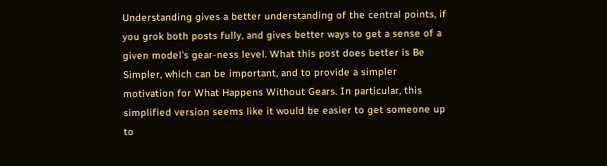Understanding gives a better understanding of the central points, if you grok both posts fully, and gives better ways to get a sense of a given model's gear-ness level. What this post does better is Be Simpler, which can be important, and to provide a simpler motivation for What Happens Without Gears. In particular, this simplified version seems like it would be easier to get someone up to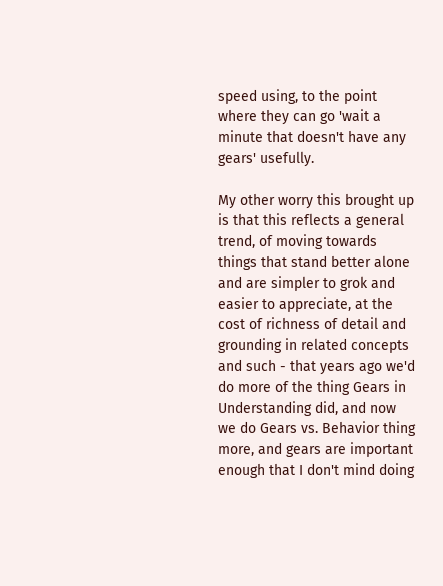speed using, to the point where they can go 'wait a minute that doesn't have any gears' usefully.

My other worry this brought up is that this reflects a general trend, of moving towards things that stand better alone and are simpler to grok and easier to appreciate, at the cost of richness of detail and grounding in related concepts and such - that years ago we'd do more of the thing Gears in Understanding did, and now we do Gears vs. Behavior thing more, and gears are important enough that I don't mind doing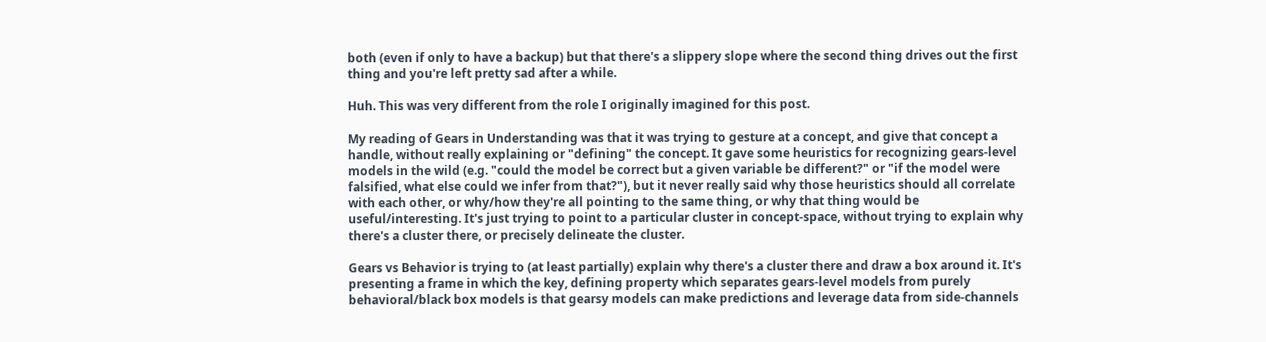both (even if only to have a backup) but that there's a slippery slope where the second thing drives out the first thing and you're left pretty sad after a while.

Huh. This was very different from the role I originally imagined for this post.

My reading of Gears in Understanding was that it was trying to gesture at a concept, and give that concept a handle, without really explaining or "defining" the concept. It gave some heuristics for recognizing gears-level models in the wild (e.g. "could the model be correct but a given variable be different?" or "if the model were falsified, what else could we infer from that?"), but it never really said why those heuristics should all correlate with each other, or why/how they're all pointing to the same thing, or why that thing would be useful/interesting. It's just trying to point to a particular cluster in concept-space, without trying to explain why there's a cluster there, or precisely delineate the cluster.

Gears vs Behavior is trying to (at least partially) explain why there's a cluster there and draw a box around it. It's presenting a frame in which the key, defining property which separates gears-level models from purely behavioral/black box models is that gearsy models can make predictions and leverage data from side-channels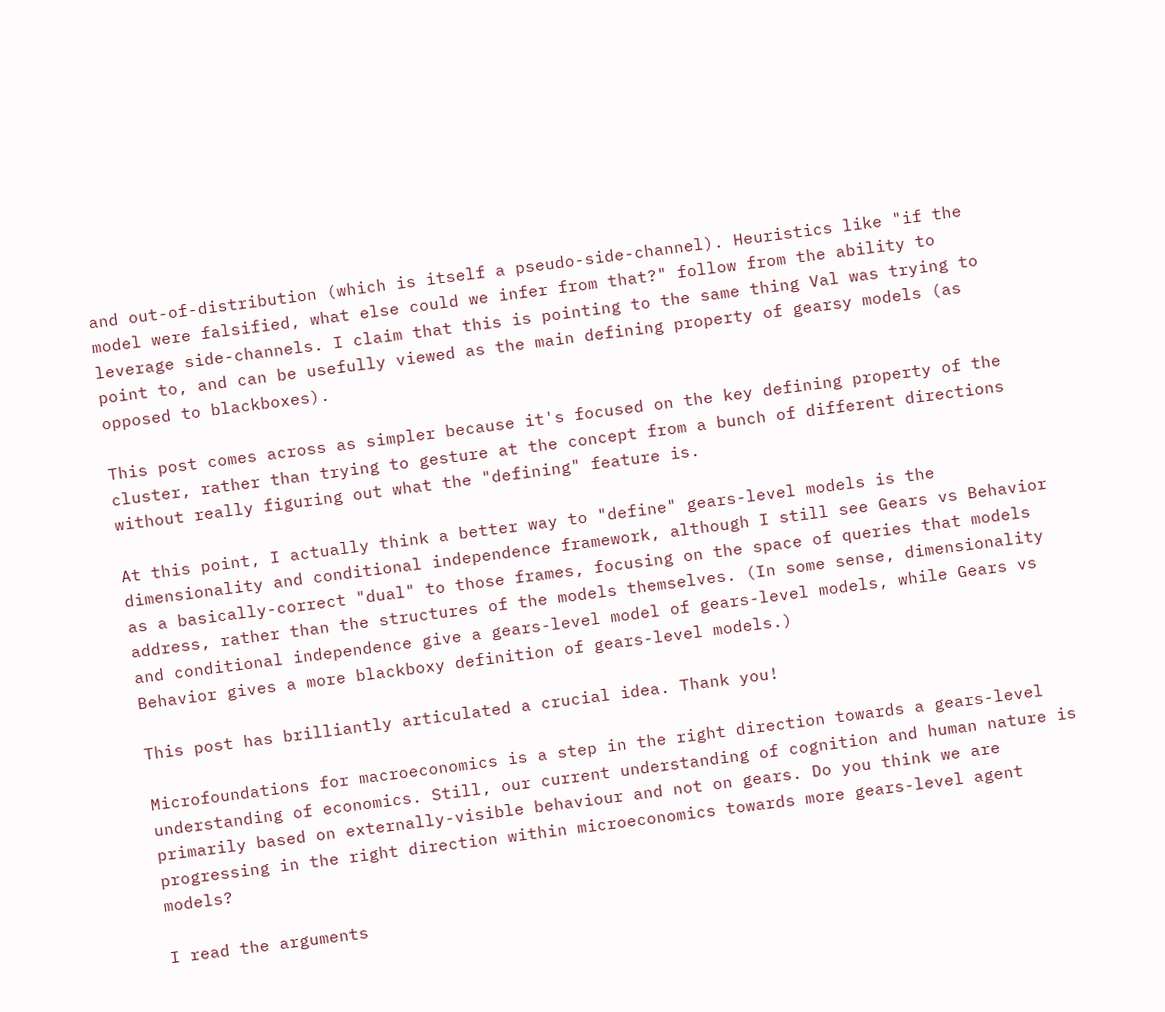and out-of-distribution (which is itself a pseudo-side-channel). Heuristics like "if the model were falsified, what else could we infer from that?" follow from the ability to leverage side-channels. I claim that this is pointing to the same thing Val was trying to point to, and can be usefully viewed as the main defining property of gearsy models (as opposed to blackboxes).

This post comes across as simpler because it's focused on the key defining property of the cluster, rather than trying to gesture at the concept from a bunch of different directions without really figuring out what the "defining" feature is.

At this point, I actually think a better way to "define" gears-level models is the dimensionality and conditional independence framework, although I still see Gears vs Behavior as a basically-correct "dual" to those frames, focusing on the space of queries that models address, rather than the structures of the models themselves. (In some sense, dimensionality and conditional independence give a gears-level model of gears-level models, while Gears vs Behavior gives a more blackboxy definition of gears-level models.)

This post has brilliantly articulated a crucial idea. Thank you!

Microfoundations for macroeconomics is a step in the right direction towards a gears-level understanding of economics. Still, our current understanding of cognition and human nature is primarily based on externally-visible behaviour and not on gears. Do you think we are progressing in the right direction within microeconomics towards more gears-level agent models?

I read the arguments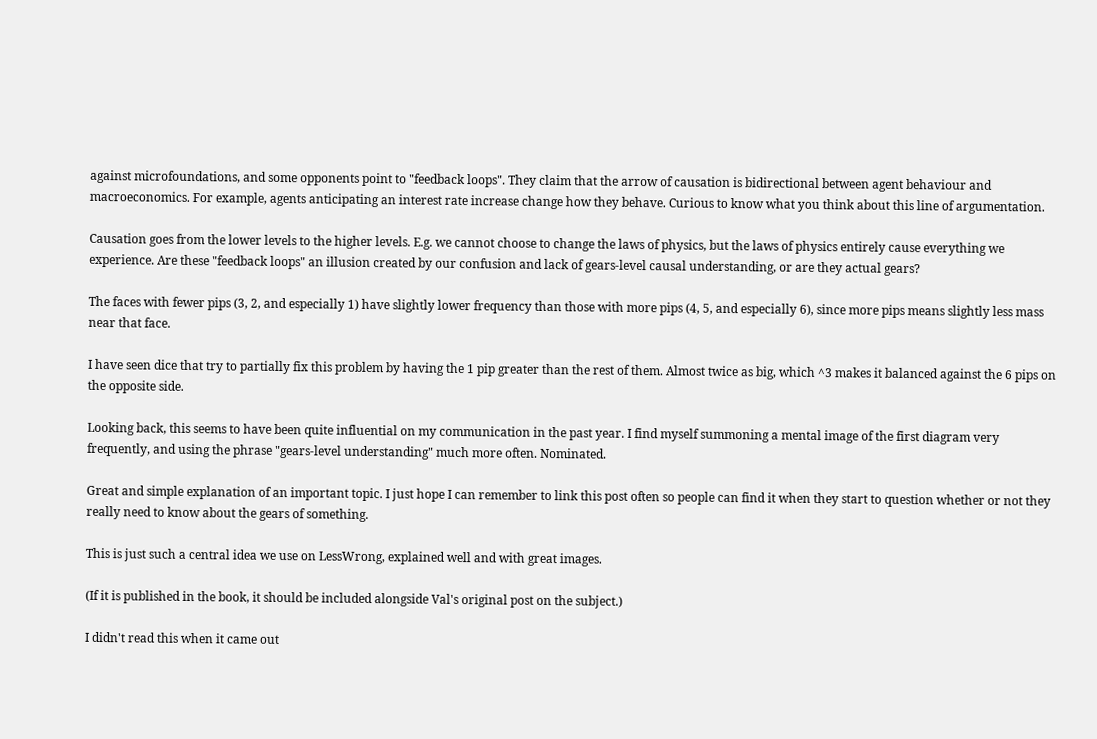against microfoundations, and some opponents point to "feedback loops". They claim that the arrow of causation is bidirectional between agent behaviour and macroeconomics. For example, agents anticipating an interest rate increase change how they behave. Curious to know what you think about this line of argumentation.

Causation goes from the lower levels to the higher levels. E.g. we cannot choose to change the laws of physics, but the laws of physics entirely cause everything we experience. Are these "feedback loops" an illusion created by our confusion and lack of gears-level causal understanding, or are they actual gears?

The faces with fewer pips (3, 2, and especially 1) have slightly lower frequency than those with more pips (4, 5, and especially 6), since more pips means slightly less mass near that face.

I have seen dice that try to partially fix this problem by having the 1 pip greater than the rest of them. Almost twice as big, which ^3 makes it balanced against the 6 pips on the opposite side.

Looking back, this seems to have been quite influential on my communication in the past year. I find myself summoning a mental image of the first diagram very frequently, and using the phrase "gears-level understanding" much more often. Nominated.

Great and simple explanation of an important topic. I just hope I can remember to link this post often so people can find it when they start to question whether or not they really need to know about the gears of something.

This is just such a central idea we use on LessWrong, explained well and with great images.

(If it is published in the book, it should be included alongside Val's original post on the subject.)

I didn't read this when it came out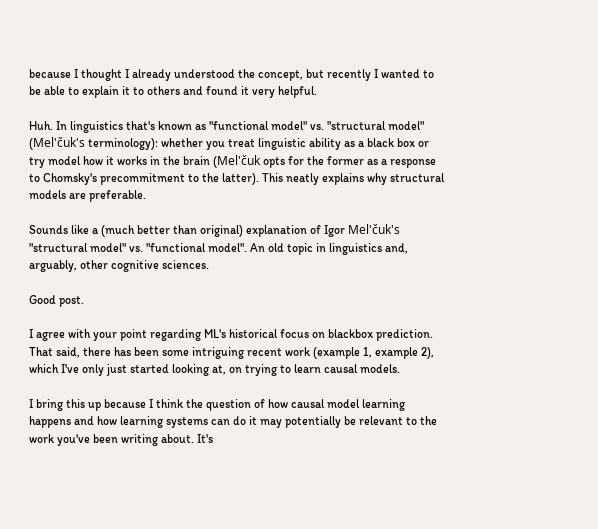because I thought I already understood the concept, but recently I wanted to be able to explain it to others and found it very helpful.

Huh. In linguistics that's known as "functional model" vs. "structural model" (Mel'čuk's terminology): whether you treat linguistic ability as a black box or try model how it works in the brain (Mel'čuk opts for the former as a response to Chomsky's precommitment to the latter). This neatly explains why structural models are preferable.

Sounds like a (much better than original) explanation of Igor Mel'čuk's "structural model" vs. "functional model". An old topic in linguistics and, arguably, other cognitive sciences.

Good post.

I agree with your point regarding ML's historical focus on blackbox prediction. That said, there has been some intriguing recent work (example 1, example 2), which I've only just started looking at, on trying to learn causal models.

I bring this up because I think the question of how causal model learning happens and how learning systems can do it may potentially be relevant to the work you've been writing about. It's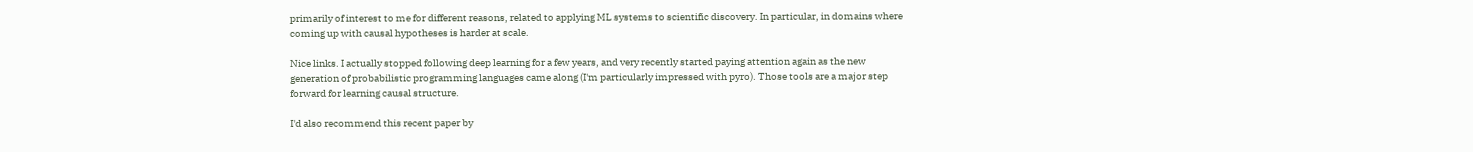primarily of interest to me for different reasons, related to applying ML systems to scientific discovery. In particular, in domains where coming up with causal hypotheses is harder at scale.

Nice links. I actually stopped following deep learning for a few years, and very recently started paying attention again as the new generation of probabilistic programming languages came along (I'm particularly impressed with pyro). Those tools are a major step forward for learning causal structure.

I'd also recommend this recent paper by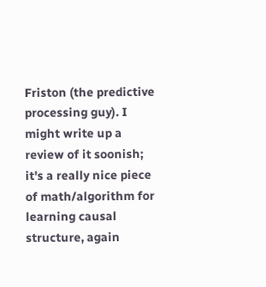Friston (the predictive processing guy). I might write up a review of it soonish; it's a really nice piece of math/algorithm for learning causal structure, again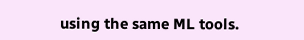using the same ML tools.